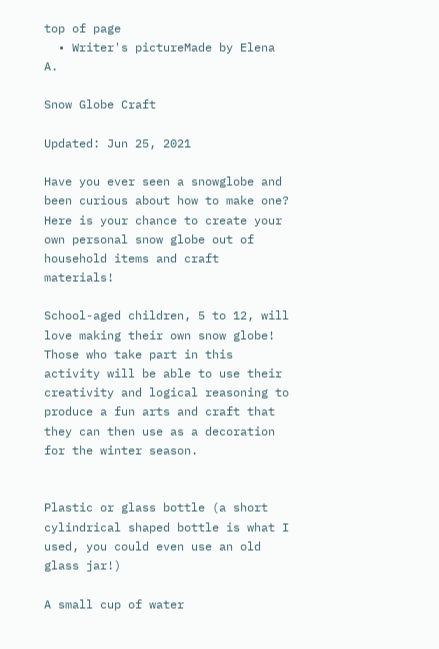top of page
  • Writer's pictureMade by Elena A.

Snow Globe Craft

Updated: Jun 25, 2021

Have you ever seen a snowglobe and been curious about how to make one? Here is your chance to create your own personal snow globe out of household items and craft materials!

School-aged children, 5 to 12, will love making their own snow globe! Those who take part in this activity will be able to use their creativity and logical reasoning to produce a fun arts and craft that they can then use as a decoration for the winter season.


Plastic or glass bottle (a short cylindrical shaped bottle is what I used, you could even use an old glass jar!)

A small cup of water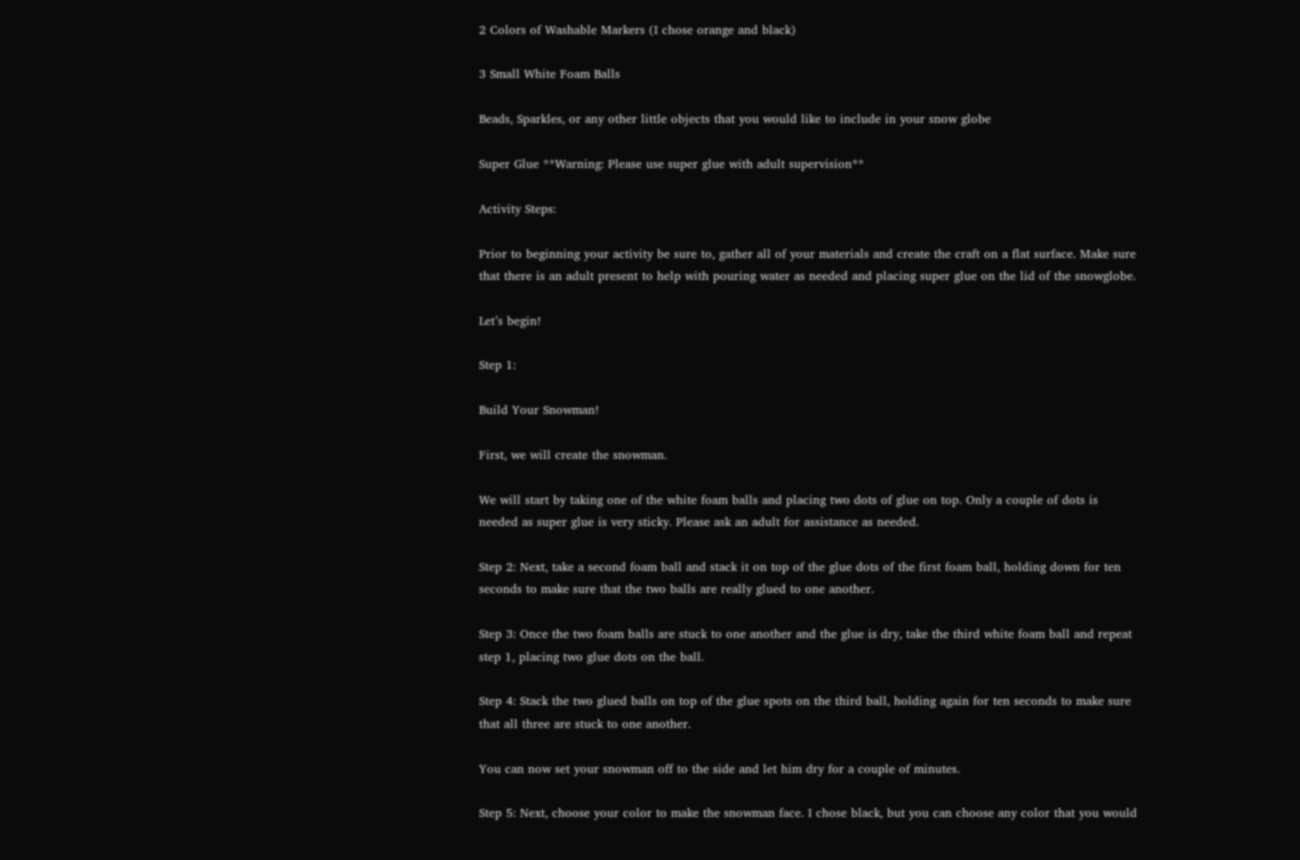2 Colors of Washable Markers (I chose orange and black)

3 Small White Foam Balls

Beads, Sparkles, or any other little objects that you would like to include in your snow globe

Super Glue **Warning: Please use super glue with adult supervision**

Activity Steps:

Prior to beginning your activity be sure to, gather all of your materials and create the craft on a flat surface. Make sure that there is an adult present to help with pouring water as needed and placing super glue on the lid of the snowglobe.

Let’s begin!

Step 1:

Build Your Snowman!

First, we will create the snowman.

We will start by taking one of the white foam balls and placing two dots of glue on top. Only a couple of dots is needed as super glue is very sticky. Please ask an adult for assistance as needed.

Step 2: Next, take a second foam ball and stack it on top of the glue dots of the first foam ball, holding down for ten seconds to make sure that the two balls are really glued to one another.

Step 3: Once the two foam balls are stuck to one another and the glue is dry, take the third white foam ball and repeat step 1, placing two glue dots on the ball.

Step 4: Stack the two glued balls on top of the glue spots on the third ball, holding again for ten seconds to make sure that all three are stuck to one another.

You can now set your snowman off to the side and let him dry for a couple of minutes.

Step 5: Next, choose your color to make the snowman face. I chose black, but you can choose any color that you would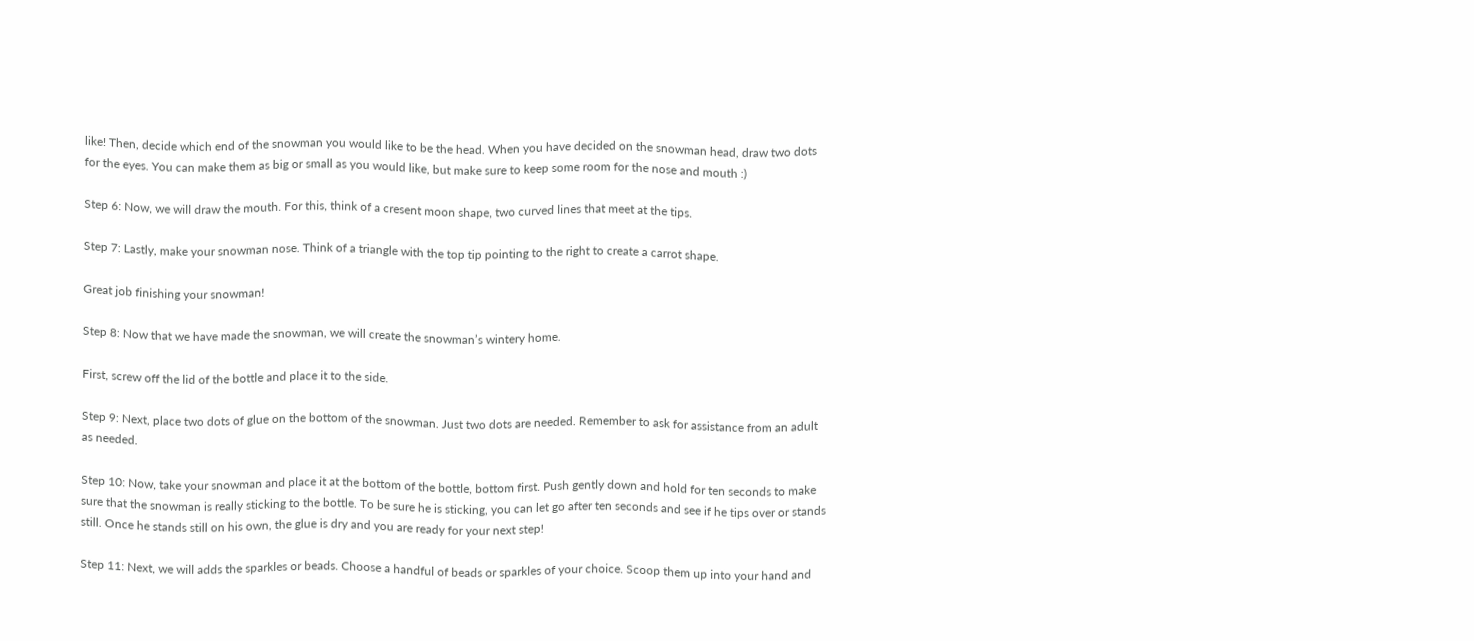like! Then, decide which end of the snowman you would like to be the head. When you have decided on the snowman head, draw two dots for the eyes. You can make them as big or small as you would like, but make sure to keep some room for the nose and mouth :)

Step 6: Now, we will draw the mouth. For this, think of a cresent moon shape, two curved lines that meet at the tips.

Step 7: Lastly, make your snowman nose. Think of a triangle with the top tip pointing to the right to create a carrot shape.

Great job finishing your snowman!

Step 8: Now that we have made the snowman, we will create the snowman’s wintery home.

First, screw off the lid of the bottle and place it to the side.

Step 9: Next, place two dots of glue on the bottom of the snowman. Just two dots are needed. Remember to ask for assistance from an adult as needed.

Step 10: Now, take your snowman and place it at the bottom of the bottle, bottom first. Push gently down and hold for ten seconds to make sure that the snowman is really sticking to the bottle. To be sure he is sticking, you can let go after ten seconds and see if he tips over or stands still. Once he stands still on his own, the glue is dry and you are ready for your next step!

Step 11: Next, we will adds the sparkles or beads. Choose a handful of beads or sparkles of your choice. Scoop them up into your hand and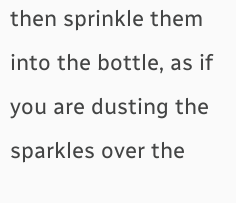then sprinkle them into the bottle, as if you are dusting the sparkles over the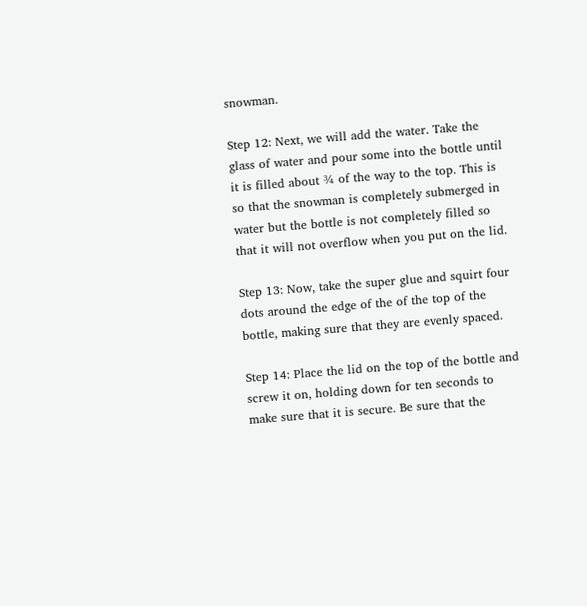snowman.

Step 12: Next, we will add the water. Take the glass of water and pour some into the bottle until it is filled about ¾ of the way to the top. This is so that the snowman is completely submerged in water but the bottle is not completely filled so that it will not overflow when you put on the lid.

Step 13: Now, take the super glue and squirt four dots around the edge of the of the top of the bottle, making sure that they are evenly spaced.

Step 14: Place the lid on the top of the bottle and screw it on, holding down for ten seconds to make sure that it is secure. Be sure that the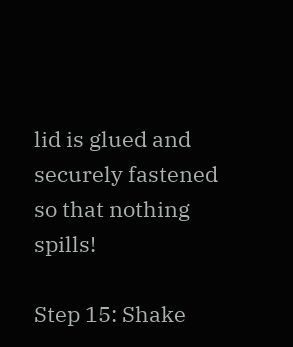lid is glued and securely fastened so that nothing spills!

Step 15: Shake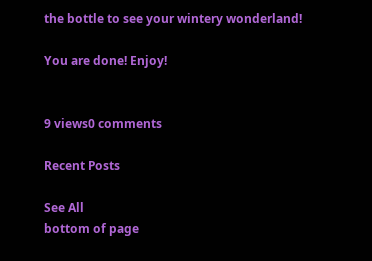the bottle to see your wintery wonderland!

You are done! Enjoy!


9 views0 comments

Recent Posts

See All
bottom of page